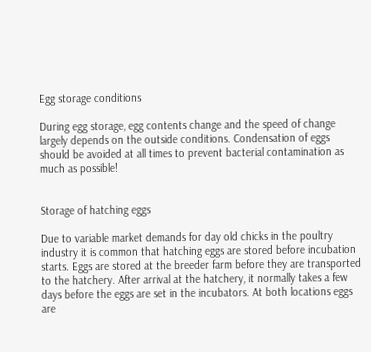Egg storage conditions

During egg storage, egg contents change and the speed of change largely depends on the outside conditions. Condensation of eggs should be avoided at all times to prevent bacterial contamination as much as possible!


Storage of hatching eggs

Due to variable market demands for day old chicks in the poultry industry it is common that hatching eggs are stored before incubation starts. Eggs are stored at the breeder farm before they are transported to the hatchery. After arrival at the hatchery, it normally takes a few days before the eggs are set in the incubators. At both locations eggs are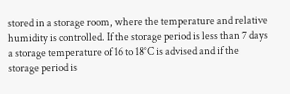stored in a storage room, where the temperature and relative humidity is controlled. If the storage period is less than 7 days a storage temperature of 16 to 18°C is advised and if the storage period is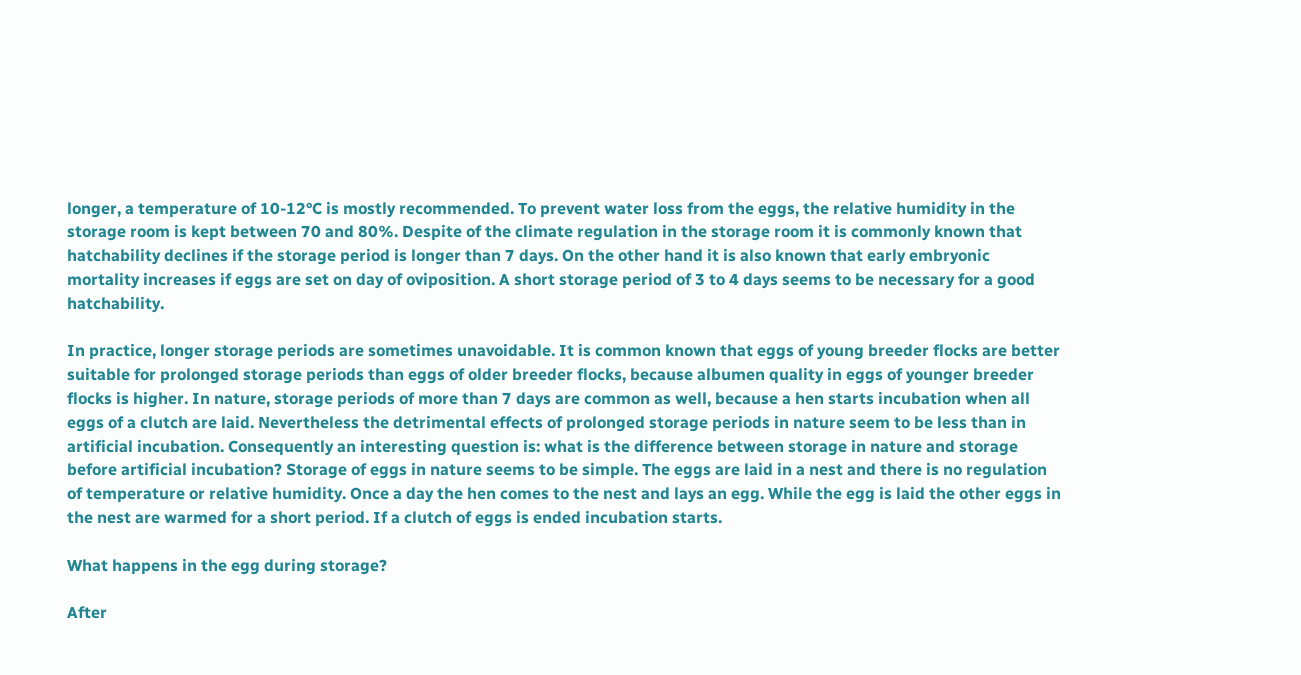longer, a temperature of 10-12°C is mostly recommended. To prevent water loss from the eggs, the relative humidity in the storage room is kept between 70 and 80%. Despite of the climate regulation in the storage room it is commonly known that hatchability declines if the storage period is longer than 7 days. On the other hand it is also known that early embryonic mortality increases if eggs are set on day of oviposition. A short storage period of 3 to 4 days seems to be necessary for a good hatchability.

In practice, longer storage periods are sometimes unavoidable. It is common known that eggs of young breeder flocks are better suitable for prolonged storage periods than eggs of older breeder flocks, because albumen quality in eggs of younger breeder flocks is higher. In nature, storage periods of more than 7 days are common as well, because a hen starts incubation when all eggs of a clutch are laid. Nevertheless the detrimental effects of prolonged storage periods in nature seem to be less than in artificial incubation. Consequently an interesting question is: what is the difference between storage in nature and storage before artificial incubation? Storage of eggs in nature seems to be simple. The eggs are laid in a nest and there is no regulation of temperature or relative humidity. Once a day the hen comes to the nest and lays an egg. While the egg is laid the other eggs in the nest are warmed for a short period. If a clutch of eggs is ended incubation starts.

What happens in the egg during storage?

After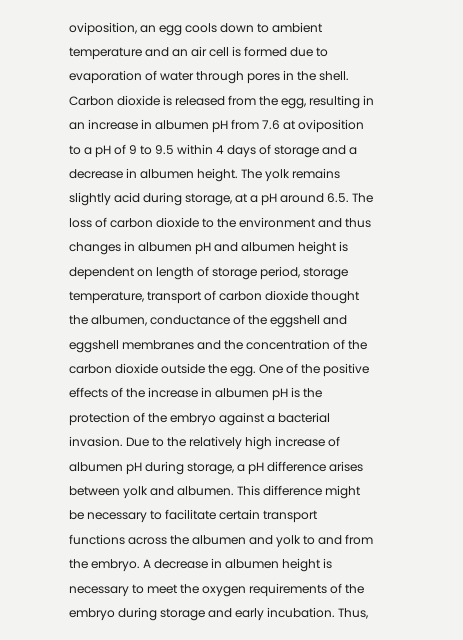oviposition, an egg cools down to ambient temperature and an air cell is formed due to evaporation of water through pores in the shell. Carbon dioxide is released from the egg, resulting in an increase in albumen pH from 7.6 at oviposition to a pH of 9 to 9.5 within 4 days of storage and a decrease in albumen height. The yolk remains slightly acid during storage, at a pH around 6.5. The loss of carbon dioxide to the environment and thus changes in albumen pH and albumen height is dependent on length of storage period, storage temperature, transport of carbon dioxide thought the albumen, conductance of the eggshell and eggshell membranes and the concentration of the carbon dioxide outside the egg. One of the positive effects of the increase in albumen pH is the protection of the embryo against a bacterial invasion. Due to the relatively high increase of albumen pH during storage, a pH difference arises between yolk and albumen. This difference might be necessary to facilitate certain transport functions across the albumen and yolk to and from the embryo. A decrease in albumen height is necessary to meet the oxygen requirements of the embryo during storage and early incubation. Thus,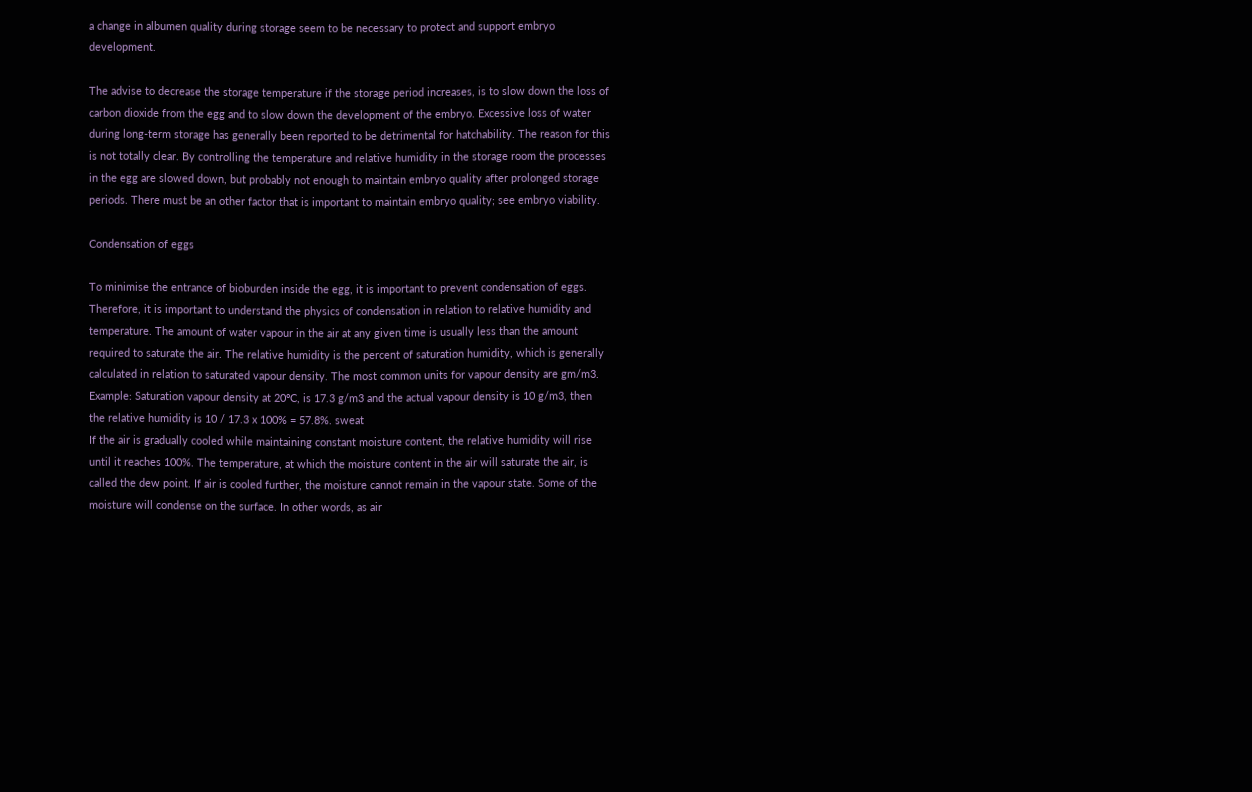a change in albumen quality during storage seem to be necessary to protect and support embryo development.

The advise to decrease the storage temperature if the storage period increases, is to slow down the loss of carbon dioxide from the egg and to slow down the development of the embryo. Excessive loss of water during long-term storage has generally been reported to be detrimental for hatchability. The reason for this is not totally clear. By controlling the temperature and relative humidity in the storage room the processes in the egg are slowed down, but probably not enough to maintain embryo quality after prolonged storage periods. There must be an other factor that is important to maintain embryo quality; see embryo viability.

Condensation of eggs

To minimise the entrance of bioburden inside the egg, it is important to prevent condensation of eggs. Therefore, it is important to understand the physics of condensation in relation to relative humidity and temperature. The amount of water vapour in the air at any given time is usually less than the amount required to saturate the air. The relative humidity is the percent of saturation humidity, which is generally calculated in relation to saturated vapour density. The most common units for vapour density are gm/m3. Example: Saturation vapour density at 20ºC, is 17.3 g/m3 and the actual vapour density is 10 g/m3, then the relative humidity is 10 / 17.3 x 100% = 57.8%. sweat
If the air is gradually cooled while maintaining constant moisture content, the relative humidity will rise until it reaches 100%. The temperature, at which the moisture content in the air will saturate the air, is called the dew point. If air is cooled further, the moisture cannot remain in the vapour state. Some of the moisture will condense on the surface. In other words, as air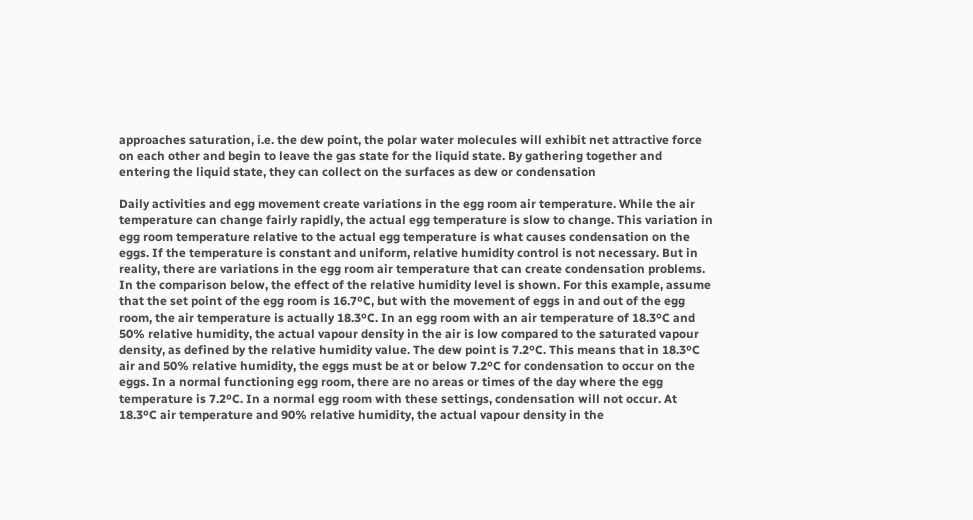approaches saturation, i.e. the dew point, the polar water molecules will exhibit net attractive force on each other and begin to leave the gas state for the liquid state. By gathering together and entering the liquid state, they can collect on the surfaces as dew or condensation

Daily activities and egg movement create variations in the egg room air temperature. While the air temperature can change fairly rapidly, the actual egg temperature is slow to change. This variation in egg room temperature relative to the actual egg temperature is what causes condensation on the eggs. If the temperature is constant and uniform, relative humidity control is not necessary. But in reality, there are variations in the egg room air temperature that can create condensation problems. In the comparison below, the effect of the relative humidity level is shown. For this example, assume that the set point of the egg room is 16.7ºC, but with the movement of eggs in and out of the egg room, the air temperature is actually 18.3ºC. In an egg room with an air temperature of 18.3ºC and 50% relative humidity, the actual vapour density in the air is low compared to the saturated vapour density, as defined by the relative humidity value. The dew point is 7.2ºC. This means that in 18.3ºC air and 50% relative humidity, the eggs must be at or below 7.2ºC for condensation to occur on the eggs. In a normal functioning egg room, there are no areas or times of the day where the egg temperature is 7.2ºC. In a normal egg room with these settings, condensation will not occur. At 18.3ºC air temperature and 90% relative humidity, the actual vapour density in the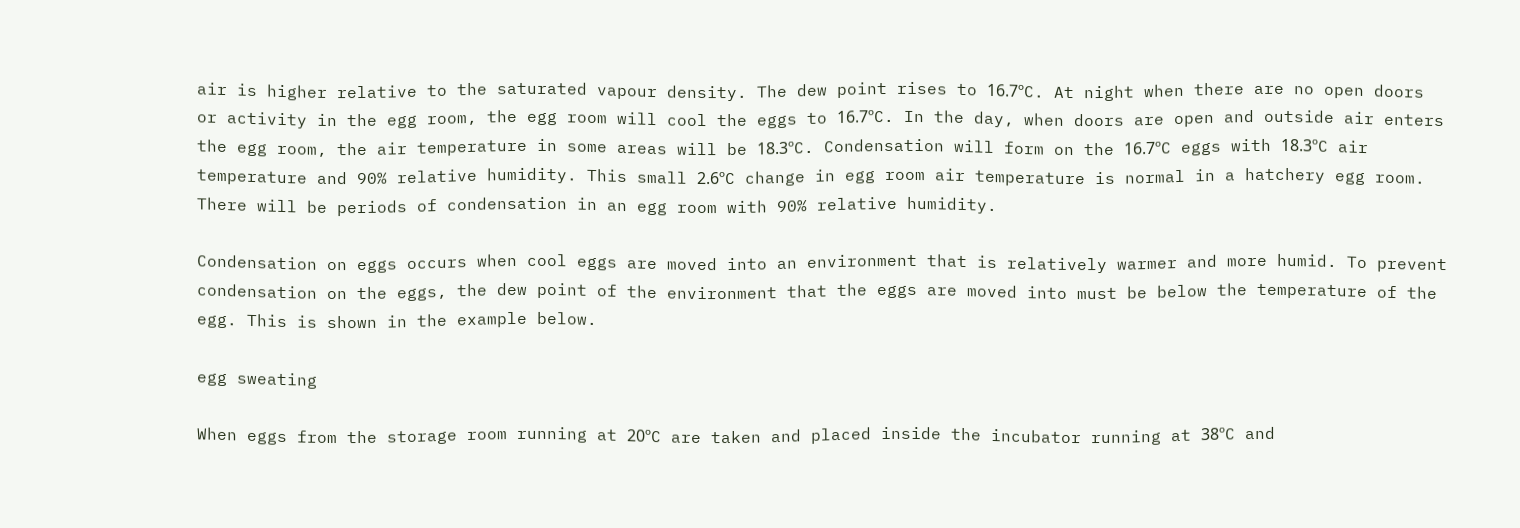air is higher relative to the saturated vapour density. The dew point rises to 16.7ºC. At night when there are no open doors or activity in the egg room, the egg room will cool the eggs to 16.7ºC. In the day, when doors are open and outside air enters the egg room, the air temperature in some areas will be 18.3ºC. Condensation will form on the 16.7ºC eggs with 18.3ºC air temperature and 90% relative humidity. This small 2.6ºC change in egg room air temperature is normal in a hatchery egg room. There will be periods of condensation in an egg room with 90% relative humidity.

Condensation on eggs occurs when cool eggs are moved into an environment that is relatively warmer and more humid. To prevent condensation on the eggs, the dew point of the environment that the eggs are moved into must be below the temperature of the egg. This is shown in the example below.

egg sweating

When eggs from the storage room running at 20ºC are taken and placed inside the incubator running at 38ºC and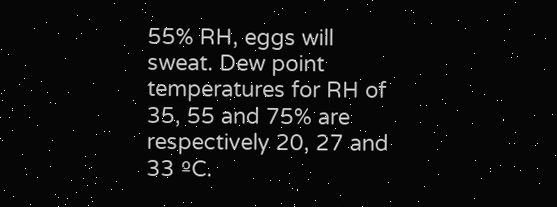55% RH, eggs will sweat. Dew point temperatures for RH of 35, 55 and 75% are respectively 20, 27 and 33 ºC.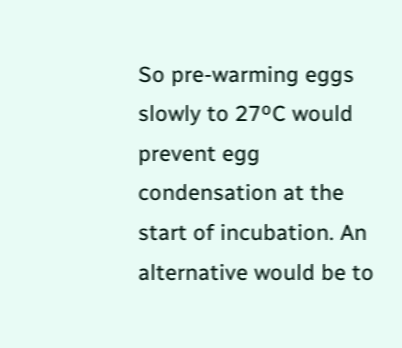So pre-warming eggs slowly to 27ºC would prevent egg condensation at the start of incubation. An alternative would be to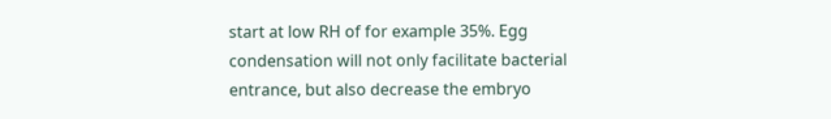start at low RH of for example 35%. Egg condensation will not only facilitate bacterial entrance, but also decrease the embryo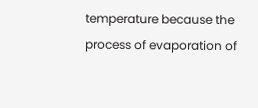temperature because the process of evaporation of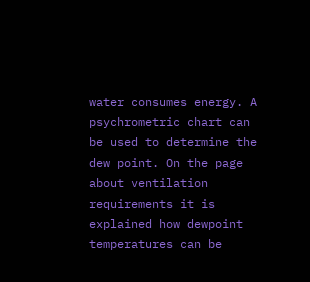water consumes energy. A psychrometric chart can be used to determine the dew point. On the page about ventilation requirements it is explained how dewpoint temperatures can be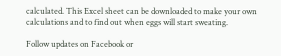calculated. This Excel sheet can be downloaded to make your own calculations and to find out when eggs will start sweating.

Follow updates on Facebook or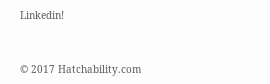Linkedin!


© 2017 Hatchability.com